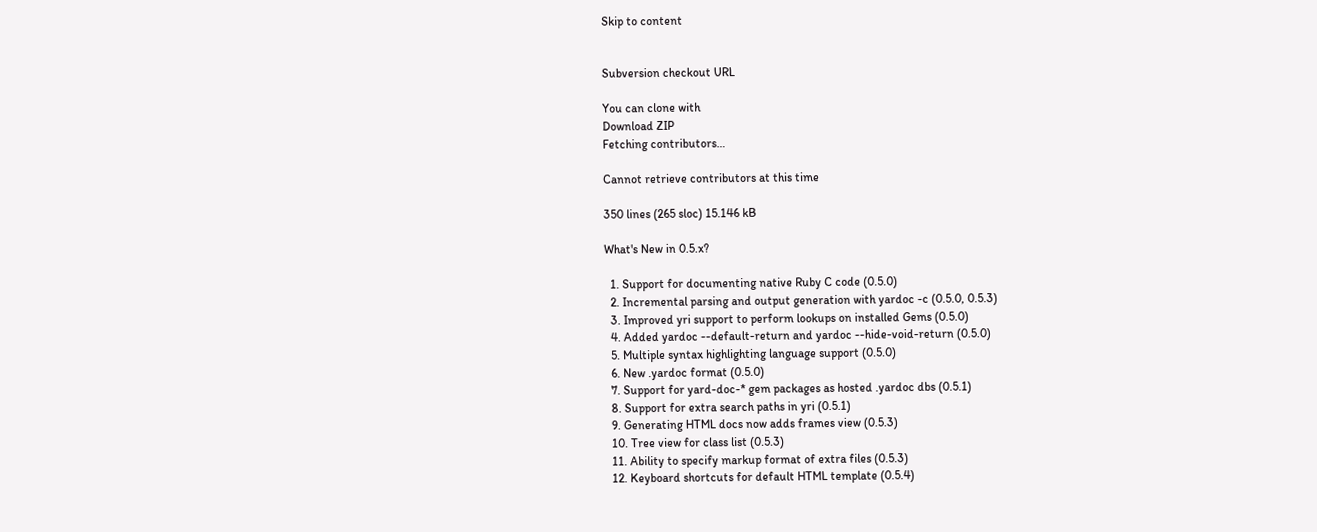Skip to content


Subversion checkout URL

You can clone with
Download ZIP
Fetching contributors…

Cannot retrieve contributors at this time

350 lines (265 sloc) 15.146 kB

What's New in 0.5.x?

  1. Support for documenting native Ruby C code (0.5.0)
  2. Incremental parsing and output generation with yardoc -c (0.5.0, 0.5.3)
  3. Improved yri support to perform lookups on installed Gems (0.5.0)
  4. Added yardoc --default-return and yardoc --hide-void-return (0.5.0)
  5. Multiple syntax highlighting language support (0.5.0)
  6. New .yardoc format (0.5.0)
  7. Support for yard-doc-* gem packages as hosted .yardoc dbs (0.5.1)
  8. Support for extra search paths in yri (0.5.1)
  9. Generating HTML docs now adds frames view (0.5.3)
  10. Tree view for class list (0.5.3)
  11. Ability to specify markup format of extra files (0.5.3)
  12. Keyboard shortcuts for default HTML template (0.5.4)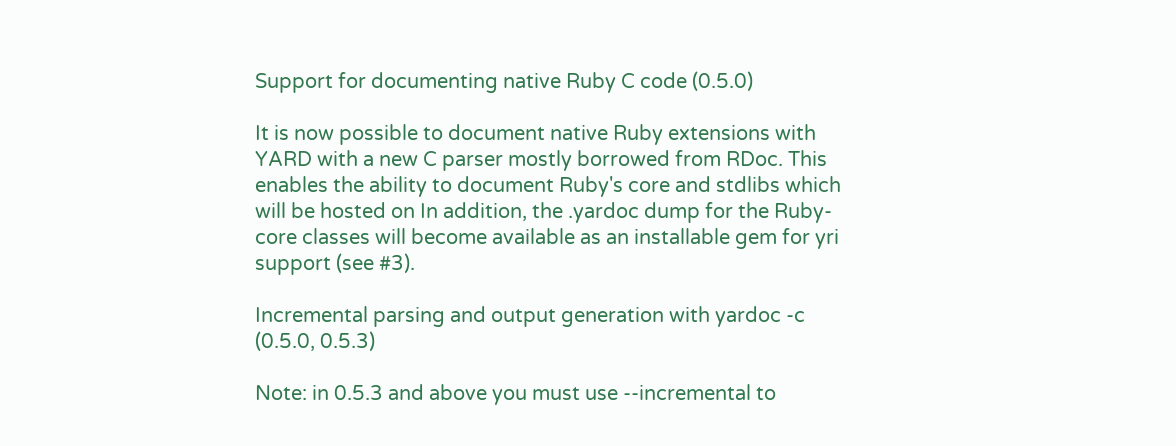Support for documenting native Ruby C code (0.5.0)

It is now possible to document native Ruby extensions with YARD with a new C parser mostly borrowed from RDoc. This enables the ability to document Ruby's core and stdlibs which will be hosted on In addition, the .yardoc dump for the Ruby-core classes will become available as an installable gem for yri support (see #3).

Incremental parsing and output generation with yardoc -c (0.5.0, 0.5.3)

Note: in 0.5.3 and above you must use --incremental to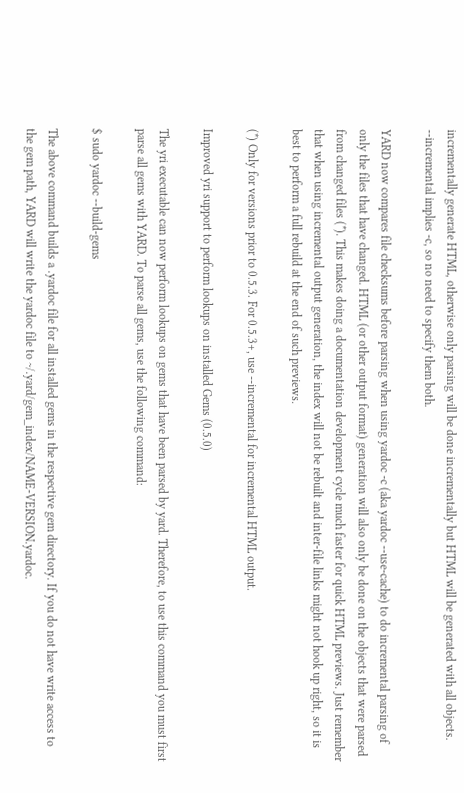incrementally generate HTML, otherwise only parsing will be done incrementally but HTML will be generated with all objects. --incremental implies -c, so no need to specify them both.

YARD now compares file checksums before parsing when using yardoc -c (aka yardoc --use-cache) to do incremental parsing of only the files that have changed. HTML (or other output format) generation will also only be done on the objects that were parsed from changed files (*). This makes doing a documentation development cycle much faster for quick HTML previews. Just remember that when using incremental output generation, the index will not be rebuilt and inter-file links might not hook up right, so it is best to perform a full rebuild at the end of such previews.

(*) Only for versions prior to 0.5.3. For 0.5.3+, use --incremental for incremental HTML output.

Improved yri support to perform lookups on installed Gems (0.5.0)

The yri executable can now perform lookups on gems that have been parsed by yard. Therefore, to use this command you must first parse all gems with YARD. To parse all gems, use the following command:

$ sudo yardoc --build-gems

The above command builds a .yardoc file for all installed gems in the respective gem directory. If you do not have write access to the gem path, YARD will write the yardoc file to ~/.yard/gem_index/NAME-VERSION.yardoc.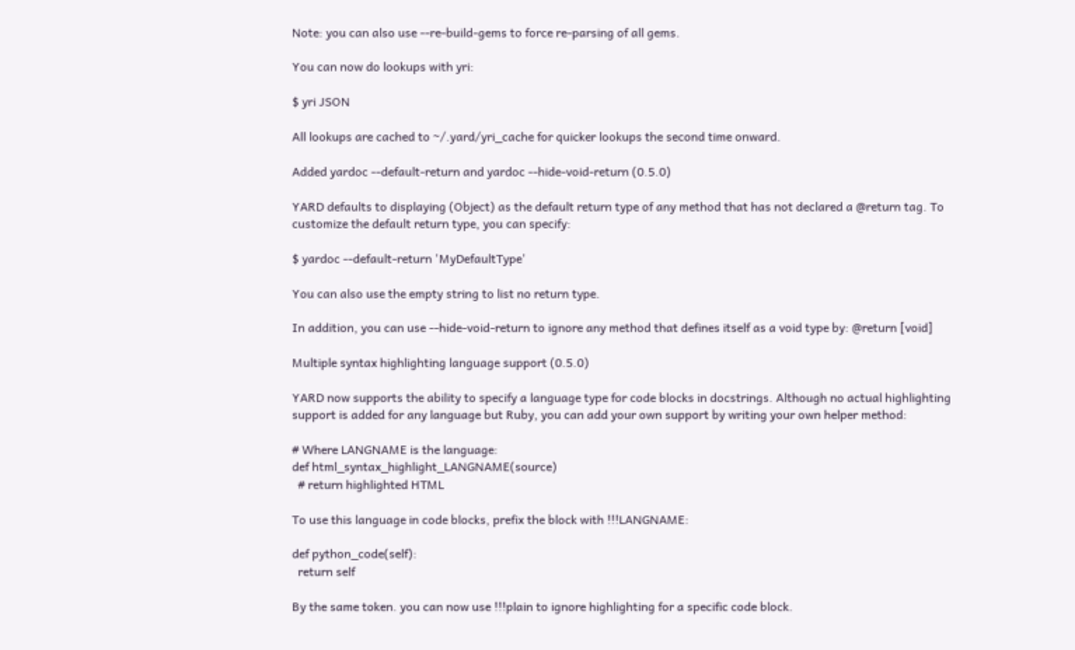Note: you can also use --re-build-gems to force re-parsing of all gems.

You can now do lookups with yri:

$ yri JSON

All lookups are cached to ~/.yard/yri_cache for quicker lookups the second time onward.

Added yardoc --default-return and yardoc --hide-void-return (0.5.0)

YARD defaults to displaying (Object) as the default return type of any method that has not declared a @return tag. To customize the default return type, you can specify:

$ yardoc --default-return 'MyDefaultType'

You can also use the empty string to list no return type.

In addition, you can use --hide-void-return to ignore any method that defines itself as a void type by: @return [void]

Multiple syntax highlighting language support (0.5.0)

YARD now supports the ability to specify a language type for code blocks in docstrings. Although no actual highlighting support is added for any language but Ruby, you can add your own support by writing your own helper method:

# Where LANGNAME is the language:
def html_syntax_highlight_LANGNAME(source)
  # return highlighted HTML

To use this language in code blocks, prefix the block with !!!LANGNAME:

def python_code(self):
  return self

By the same token. you can now use !!!plain to ignore highlighting for a specific code block.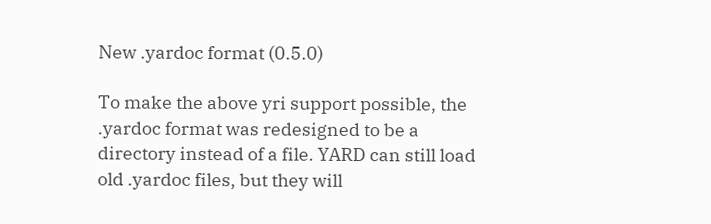New .yardoc format (0.5.0)

To make the above yri support possible, the .yardoc format was redesigned to be a directory instead of a file. YARD can still load old .yardoc files, but they will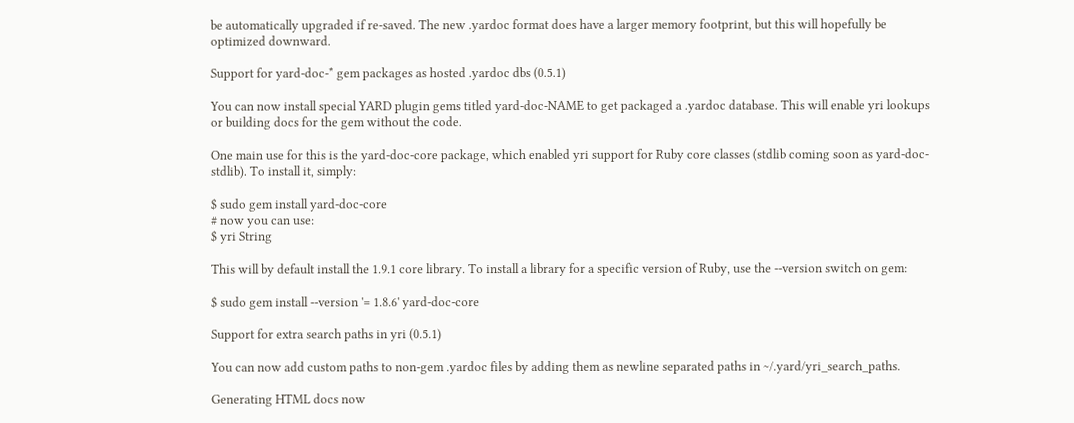be automatically upgraded if re-saved. The new .yardoc format does have a larger memory footprint, but this will hopefully be optimized downward.

Support for yard-doc-* gem packages as hosted .yardoc dbs (0.5.1)

You can now install special YARD plugin gems titled yard-doc-NAME to get packaged a .yardoc database. This will enable yri lookups or building docs for the gem without the code.

One main use for this is the yard-doc-core package, which enabled yri support for Ruby core classes (stdlib coming soon as yard-doc-stdlib). To install it, simply:

$ sudo gem install yard-doc-core
# now you can use:
$ yri String

This will by default install the 1.9.1 core library. To install a library for a specific version of Ruby, use the --version switch on gem:

$ sudo gem install --version '= 1.8.6' yard-doc-core

Support for extra search paths in yri (0.5.1)

You can now add custom paths to non-gem .yardoc files by adding them as newline separated paths in ~/.yard/yri_search_paths.

Generating HTML docs now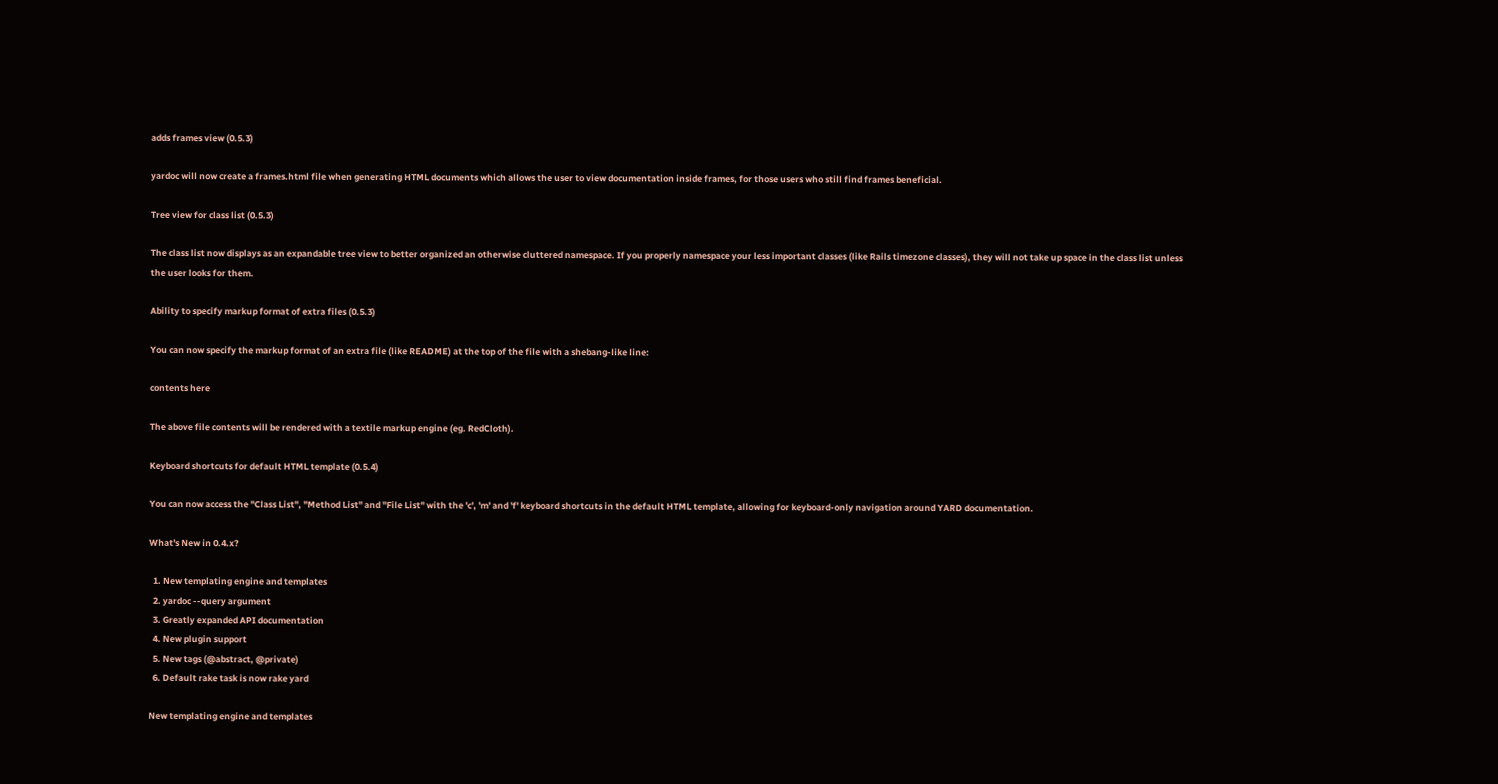adds frames view (0.5.3)

yardoc will now create a frames.html file when generating HTML documents which allows the user to view documentation inside frames, for those users who still find frames beneficial.

Tree view for class list (0.5.3)

The class list now displays as an expandable tree view to better organized an otherwise cluttered namespace. If you properly namespace your less important classes (like Rails timezone classes), they will not take up space in the class list unless the user looks for them.

Ability to specify markup format of extra files (0.5.3)

You can now specify the markup format of an extra file (like README) at the top of the file with a shebang-like line:

contents here

The above file contents will be rendered with a textile markup engine (eg. RedCloth).

Keyboard shortcuts for default HTML template (0.5.4)

You can now access the "Class List", "Method List" and "File List" with the 'c', 'm' and 'f' keyboard shortcuts in the default HTML template, allowing for keyboard-only navigation around YARD documentation.

What's New in 0.4.x?

  1. New templating engine and templates
  2. yardoc --query argument
  3. Greatly expanded API documentation
  4. New plugin support
  5. New tags (@abstract, @private)
  6. Default rake task is now rake yard

New templating engine and templates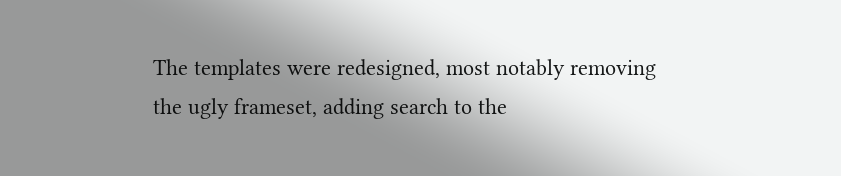The templates were redesigned, most notably removing the ugly frameset, adding search to the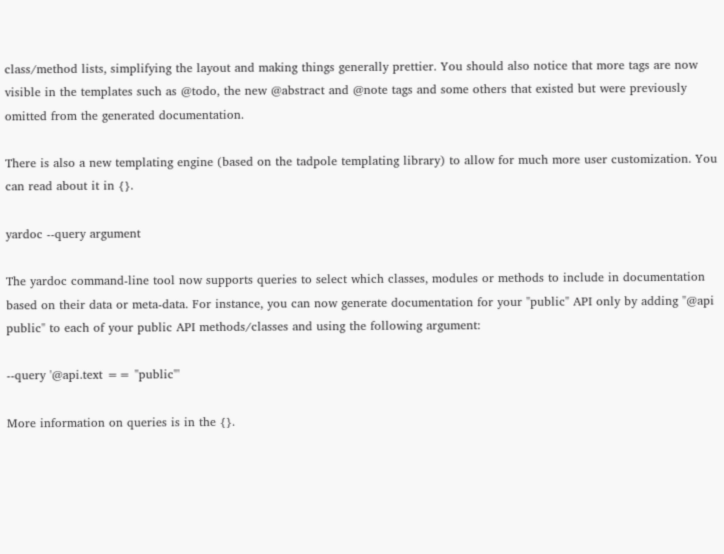class/method lists, simplifying the layout and making things generally prettier. You should also notice that more tags are now visible in the templates such as @todo, the new @abstract and @note tags and some others that existed but were previously omitted from the generated documentation.

There is also a new templating engine (based on the tadpole templating library) to allow for much more user customization. You can read about it in {}.

yardoc --query argument

The yardoc command-line tool now supports queries to select which classes, modules or methods to include in documentation based on their data or meta-data. For instance, you can now generate documentation for your "public" API only by adding "@api public" to each of your public API methods/classes and using the following argument:

--query '@api.text == "public"'

More information on queries is in the {}.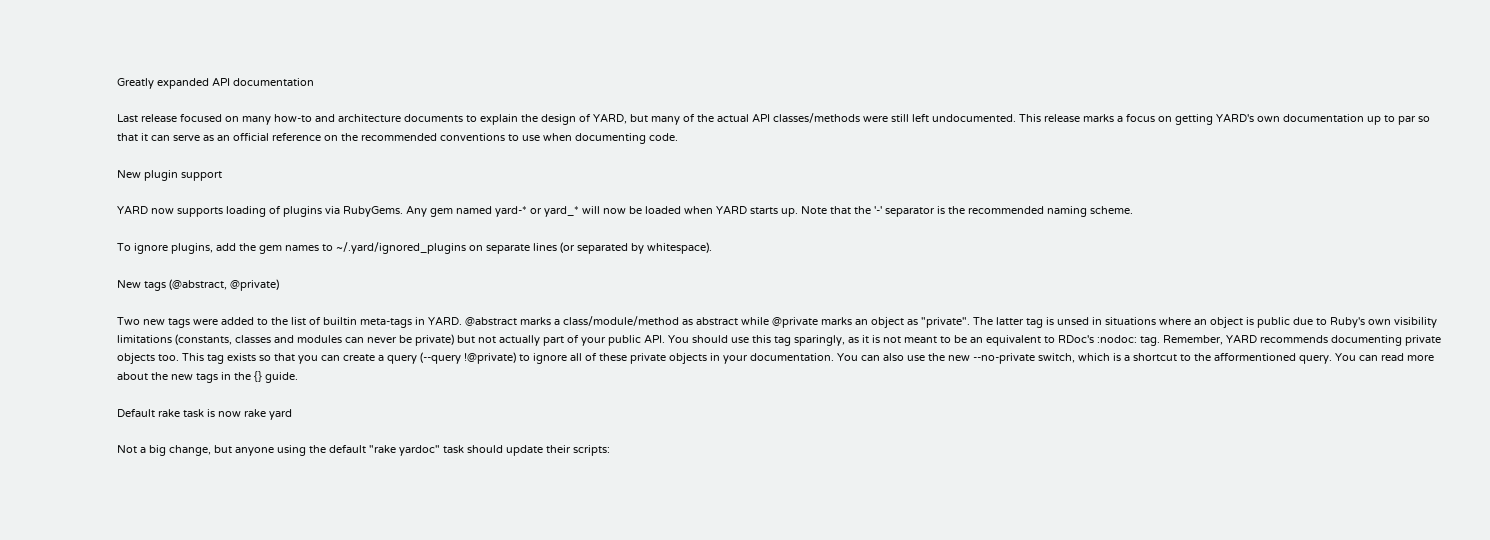Greatly expanded API documentation

Last release focused on many how-to and architecture documents to explain the design of YARD, but many of the actual API classes/methods were still left undocumented. This release marks a focus on getting YARD's own documentation up to par so that it can serve as an official reference on the recommended conventions to use when documenting code.

New plugin support

YARD now supports loading of plugins via RubyGems. Any gem named yard-* or yard_* will now be loaded when YARD starts up. Note that the '-' separator is the recommended naming scheme.

To ignore plugins, add the gem names to ~/.yard/ignored_plugins on separate lines (or separated by whitespace).

New tags (@abstract, @private)

Two new tags were added to the list of builtin meta-tags in YARD. @abstract marks a class/module/method as abstract while @private marks an object as "private". The latter tag is unsed in situations where an object is public due to Ruby's own visibility limitations (constants, classes and modules can never be private) but not actually part of your public API. You should use this tag sparingly, as it is not meant to be an equivalent to RDoc's :nodoc: tag. Remember, YARD recommends documenting private objects too. This tag exists so that you can create a query (--query !@private) to ignore all of these private objects in your documentation. You can also use the new --no-private switch, which is a shortcut to the afformentioned query. You can read more about the new tags in the {} guide.

Default rake task is now rake yard

Not a big change, but anyone using the default "rake yardoc" task should update their scripts: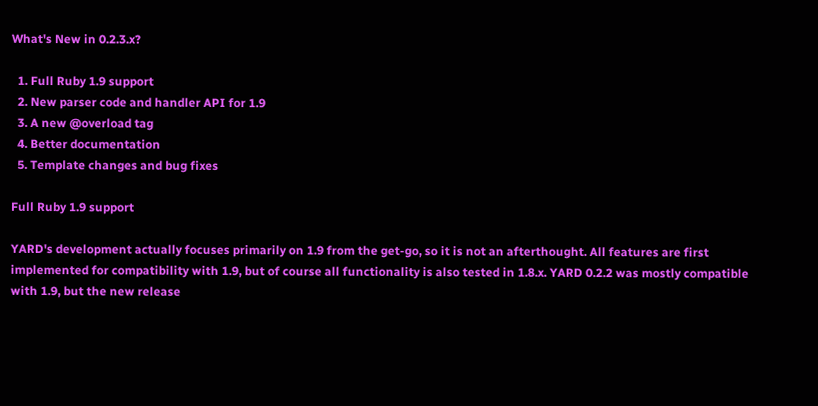What's New in 0.2.3.x?

  1. Full Ruby 1.9 support
  2. New parser code and handler API for 1.9
  3. A new @overload tag
  4. Better documentation
  5. Template changes and bug fixes

Full Ruby 1.9 support

YARD's development actually focuses primarily on 1.9 from the get-go, so it is not an afterthought. All features are first implemented for compatibility with 1.9, but of course all functionality is also tested in 1.8.x. YARD 0.2.2 was mostly compatible with 1.9, but the new release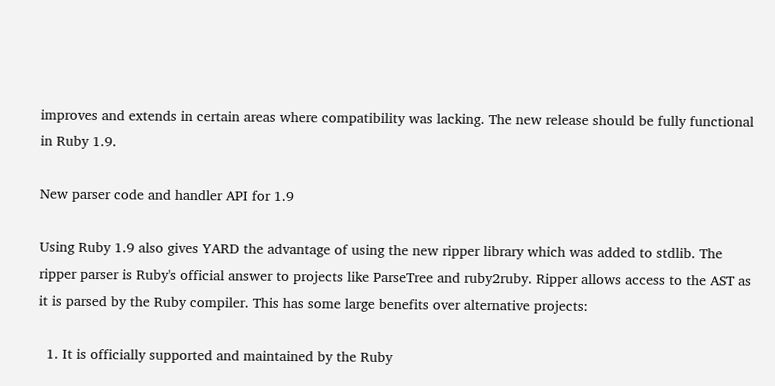improves and extends in certain areas where compatibility was lacking. The new release should be fully functional in Ruby 1.9.

New parser code and handler API for 1.9

Using Ruby 1.9 also gives YARD the advantage of using the new ripper library which was added to stdlib. The ripper parser is Ruby's official answer to projects like ParseTree and ruby2ruby. Ripper allows access to the AST as it is parsed by the Ruby compiler. This has some large benefits over alternative projects:

  1. It is officially supported and maintained by the Ruby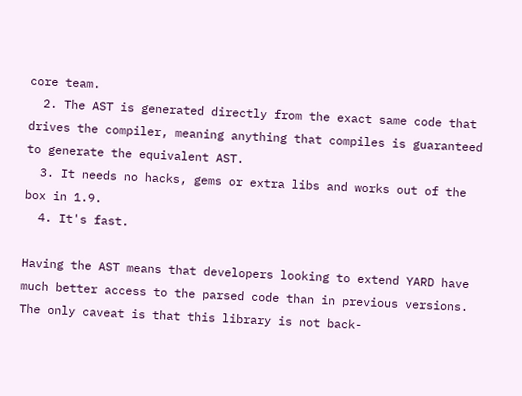core team.
  2. The AST is generated directly from the exact same code that drives the compiler, meaning anything that compiles is guaranteed to generate the equivalent AST.
  3. It needs no hacks, gems or extra libs and works out of the box in 1.9.
  4. It's fast.

Having the AST means that developers looking to extend YARD have much better access to the parsed code than in previous versions. The only caveat is that this library is not back-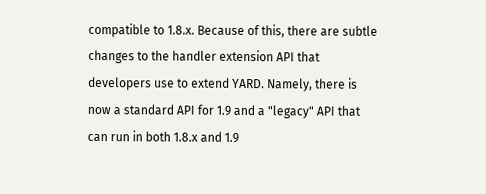compatible to 1.8.x. Because of this, there are subtle changes to the handler extension API that developers use to extend YARD. Namely, there is now a standard API for 1.9 and a "legacy" API that can run in both 1.8.x and 1.9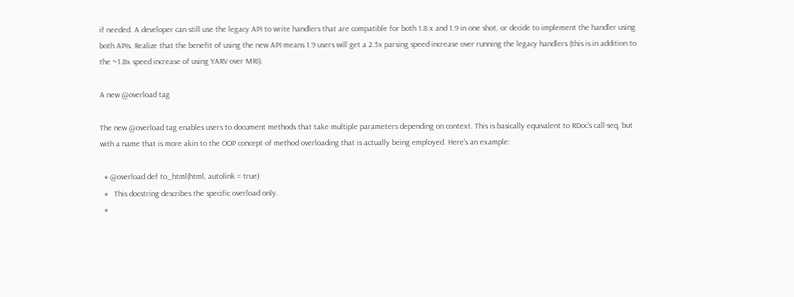if needed. A developer can still use the legacy API to write handlers that are compatible for both 1.8.x and 1.9 in one shot, or decide to implement the handler using both APIs. Realize that the benefit of using the new API means 1.9 users will get a 2.5x parsing speed increase over running the legacy handlers (this is in addition to the ~1.8x speed increase of using YARV over MRI).

A new @overload tag

The new @overload tag enables users to document methods that take multiple parameters depending on context. This is basically equivalent to RDoc's call-seq, but with a name that is more akin to the OOP concept of method overloading that is actually being employed. Here's an example:

  # @overload def to_html(html, autolink = true)
  #   This docstring describes the specific overload only.
  #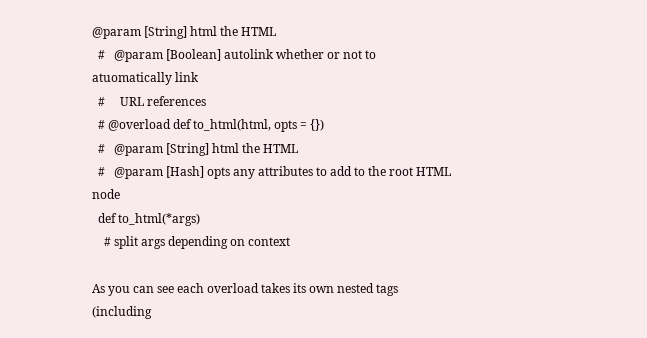@param [String] html the HTML
  #   @param [Boolean] autolink whether or not to atuomatically link
  #     URL references
  # @overload def to_html(html, opts = {})
  #   @param [String] html the HTML
  #   @param [Hash] opts any attributes to add to the root HTML node
  def to_html(*args)
    # split args depending on context

As you can see each overload takes its own nested tags (including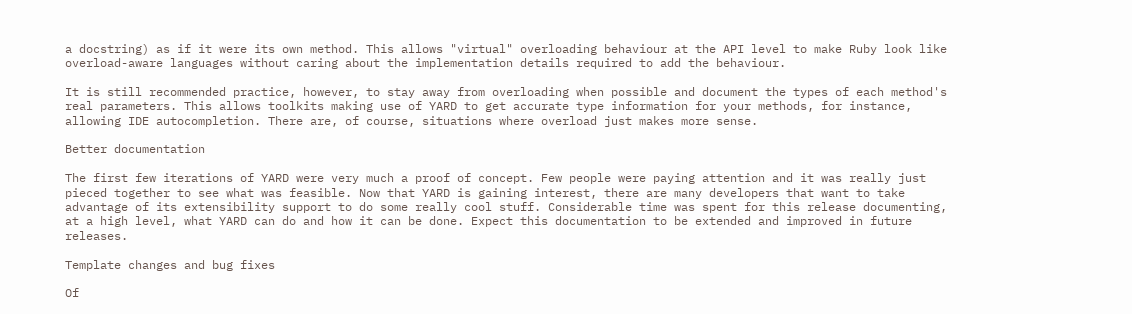a docstring) as if it were its own method. This allows "virtual" overloading behaviour at the API level to make Ruby look like overload-aware languages without caring about the implementation details required to add the behaviour.

It is still recommended practice, however, to stay away from overloading when possible and document the types of each method's real parameters. This allows toolkits making use of YARD to get accurate type information for your methods, for instance, allowing IDE autocompletion. There are, of course, situations where overload just makes more sense.

Better documentation

The first few iterations of YARD were very much a proof of concept. Few people were paying attention and it was really just pieced together to see what was feasible. Now that YARD is gaining interest, there are many developers that want to take advantage of its extensibility support to do some really cool stuff. Considerable time was spent for this release documenting, at a high level, what YARD can do and how it can be done. Expect this documentation to be extended and improved in future releases.

Template changes and bug fixes

Of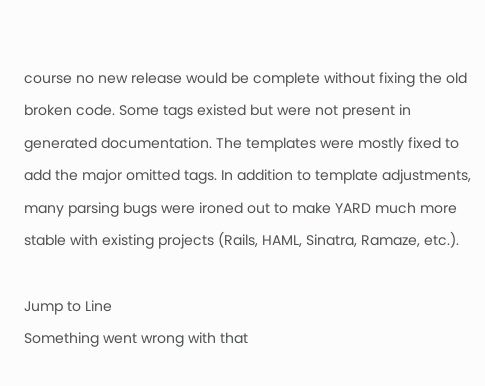course no new release would be complete without fixing the old broken code. Some tags existed but were not present in generated documentation. The templates were mostly fixed to add the major omitted tags. In addition to template adjustments, many parsing bugs were ironed out to make YARD much more stable with existing projects (Rails, HAML, Sinatra, Ramaze, etc.).

Jump to Line
Something went wrong with that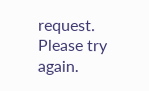request. Please try again.